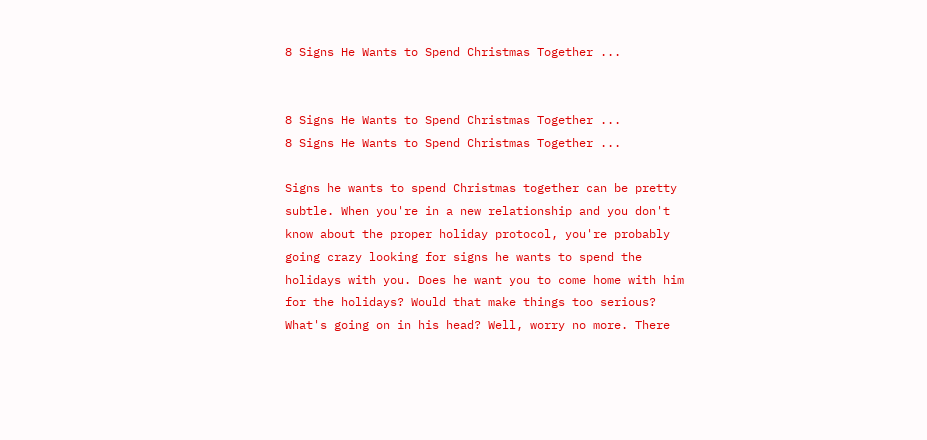8 Signs He Wants to Spend Christmas Together ...


8 Signs He Wants to Spend Christmas Together ...
8 Signs He Wants to Spend Christmas Together ...

Signs he wants to spend Christmas together can be pretty subtle. When you're in a new relationship and you don't know about the proper holiday protocol, you're probably going crazy looking for signs he wants to spend the holidays with you. Does he want you to come home with him for the holidays? Would that make things too serious? What's going on in his head? Well, worry no more. There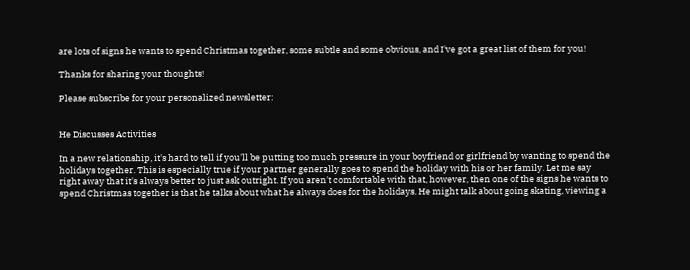are lots of signs he wants to spend Christmas together, some subtle and some obvious, and I've got a great list of them for you!

Thanks for sharing your thoughts!

Please subscribe for your personalized newsletter:


He Discusses Activities

In a new relationship, it's hard to tell if you'll be putting too much pressure in your boyfriend or girlfriend by wanting to spend the holidays together. This is especially true if your partner generally goes to spend the holiday with his or her family. Let me say right away that it's always better to just ask outright. If you aren't comfortable with that, however, then one of the signs he wants to spend Christmas together is that he talks about what he always does for the holidays. He might talk about going skating, viewing a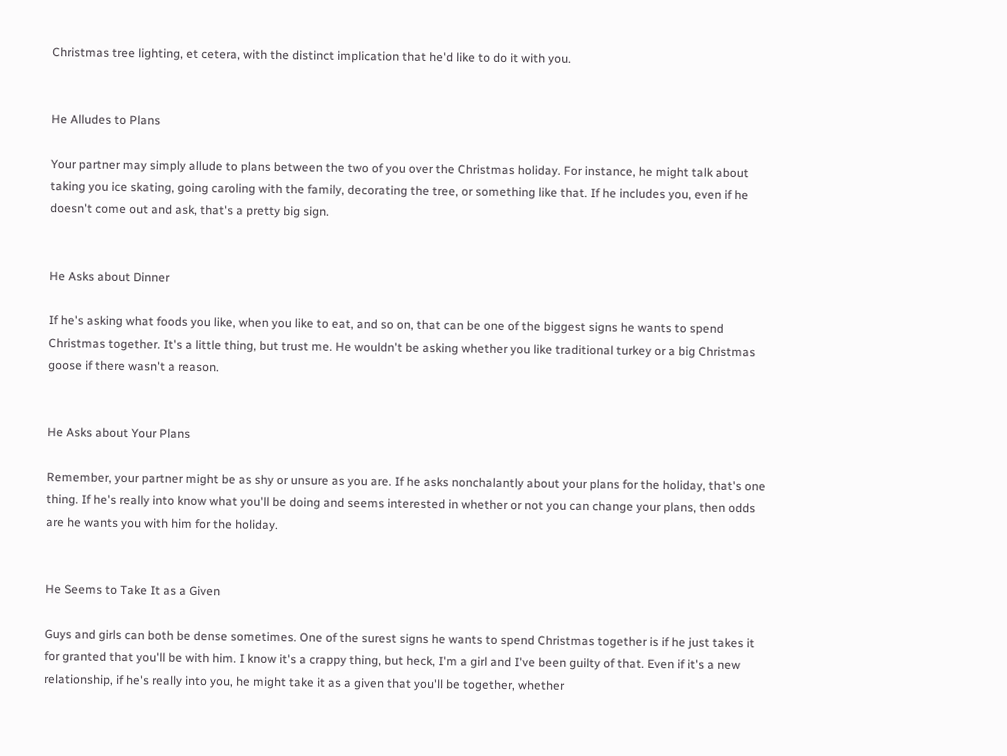Christmas tree lighting, et cetera, with the distinct implication that he'd like to do it with you.


He Alludes to Plans

Your partner may simply allude to plans between the two of you over the Christmas holiday. For instance, he might talk about taking you ice skating, going caroling with the family, decorating the tree, or something like that. If he includes you, even if he doesn't come out and ask, that's a pretty big sign.


He Asks about Dinner

If he's asking what foods you like, when you like to eat, and so on, that can be one of the biggest signs he wants to spend Christmas together. It's a little thing, but trust me. He wouldn't be asking whether you like traditional turkey or a big Christmas goose if there wasn't a reason.


He Asks about Your Plans

Remember, your partner might be as shy or unsure as you are. If he asks nonchalantly about your plans for the holiday, that's one thing. If he's really into know what you'll be doing and seems interested in whether or not you can change your plans, then odds are he wants you with him for the holiday.


He Seems to Take It as a Given

Guys and girls can both be dense sometimes. One of the surest signs he wants to spend Christmas together is if he just takes it for granted that you'll be with him. I know it's a crappy thing, but heck, I'm a girl and I've been guilty of that. Even if it's a new relationship, if he's really into you, he might take it as a given that you'll be together, whether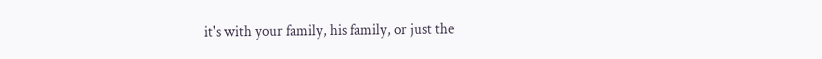it's with your family, his family, or just the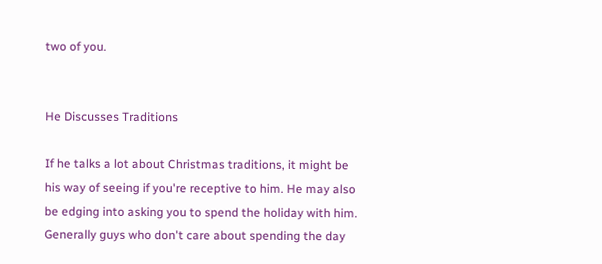two of you.


He Discusses Traditions

If he talks a lot about Christmas traditions, it might be his way of seeing if you're receptive to him. He may also be edging into asking you to spend the holiday with him. Generally guys who don't care about spending the day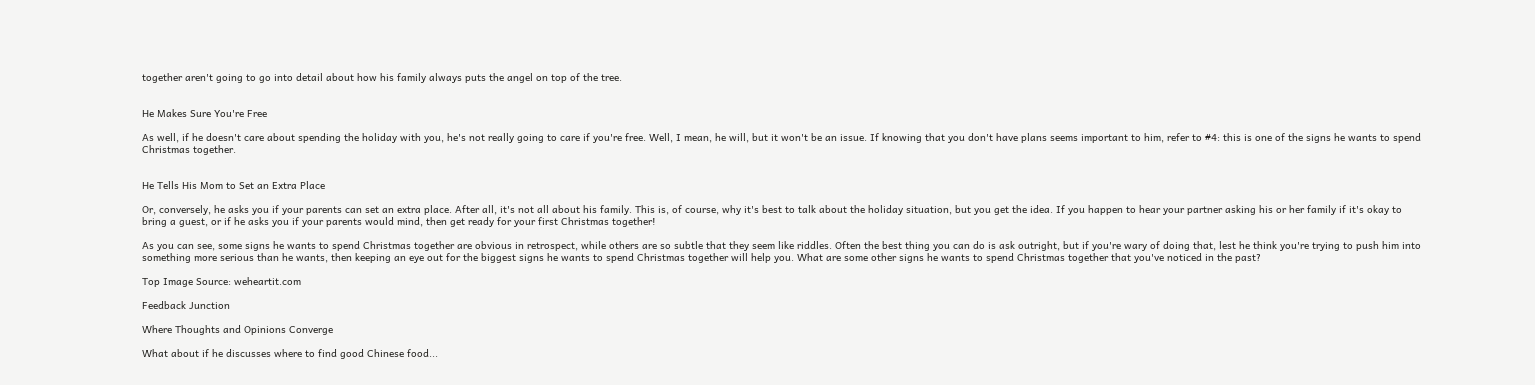together aren't going to go into detail about how his family always puts the angel on top of the tree.


He Makes Sure You're Free

As well, if he doesn't care about spending the holiday with you, he's not really going to care if you're free. Well, I mean, he will, but it won't be an issue. If knowing that you don't have plans seems important to him, refer to #4: this is one of the signs he wants to spend Christmas together.


He Tells His Mom to Set an Extra Place

Or, conversely, he asks you if your parents can set an extra place. After all, it's not all about his family. This is, of course, why it's best to talk about the holiday situation, but you get the idea. If you happen to hear your partner asking his or her family if it's okay to bring a guest, or if he asks you if your parents would mind, then get ready for your first Christmas together!

As you can see, some signs he wants to spend Christmas together are obvious in retrospect, while others are so subtle that they seem like riddles. Often the best thing you can do is ask outright, but if you're wary of doing that, lest he think you're trying to push him into something more serious than he wants, then keeping an eye out for the biggest signs he wants to spend Christmas together will help you. What are some other signs he wants to spend Christmas together that you've noticed in the past?

Top Image Source: weheartit.com

Feedback Junction

Where Thoughts and Opinions Converge

What about if he discusses where to find good Chinese food...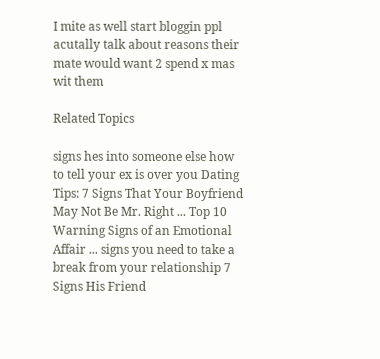I mite as well start bloggin ppl acutally talk about reasons their mate would want 2 spend x mas wit them

Related Topics

signs hes into someone else how to tell your ex is over you Dating Tips: 7 Signs That Your Boyfriend May Not Be Mr. Right ... Top 10 Warning Signs of an Emotional Affair ... signs you need to take a break from your relationship 7 Signs His Friend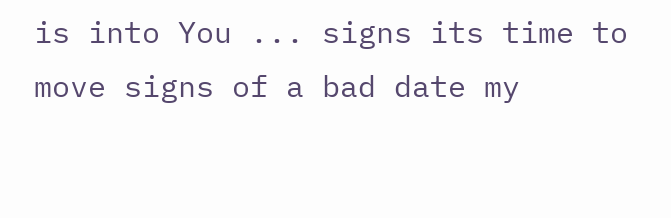is into You ... signs its time to move signs of a bad date my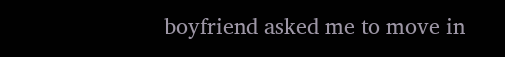boyfriend asked me to move in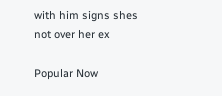with him signs shes not over her ex

Popular Now